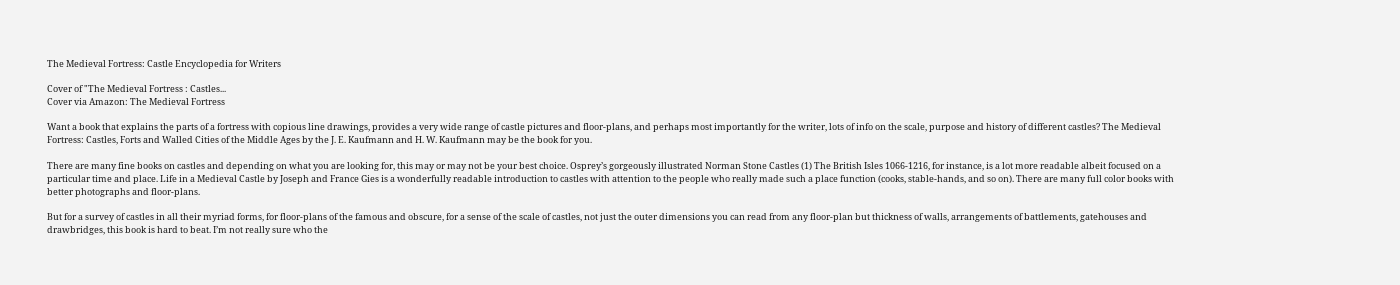The Medieval Fortress: Castle Encyclopedia for Writers

Cover of "The Medieval Fortress : Castles...
Cover via Amazon: The Medieval Fortress

Want a book that explains the parts of a fortress with copious line drawings, provides a very wide range of castle pictures and floor-plans, and perhaps most importantly for the writer, lots of info on the scale, purpose and history of different castles? The Medieval Fortress: Castles, Forts and Walled Cities of the Middle Ages by the J. E. Kaufmann and H. W. Kaufmann may be the book for you.

There are many fine books on castles and depending on what you are looking for, this may or may not be your best choice. Osprey’s gorgeously illustrated Norman Stone Castles (1) The British Isles 1066-1216, for instance, is a lot more readable albeit focused on a particular time and place. Life in a Medieval Castle by Joseph and France Gies is a wonderfully readable introduction to castles with attention to the people who really made such a place function (cooks, stable-hands, and so on). There are many full color books with better photographs and floor-plans.

But for a survey of castles in all their myriad forms, for floor-plans of the famous and obscure, for a sense of the scale of castles, not just the outer dimensions you can read from any floor-plan but thickness of walls, arrangements of battlements, gatehouses and drawbridges, this book is hard to beat. I’m not really sure who the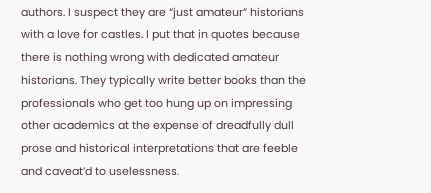authors. I suspect they are “just amateur” historians with a love for castles. I put that in quotes because there is nothing wrong with dedicated amateur historians. They typically write better books than the professionals who get too hung up on impressing other academics at the expense of dreadfully dull prose and historical interpretations that are feeble and caveat’d to uselessness.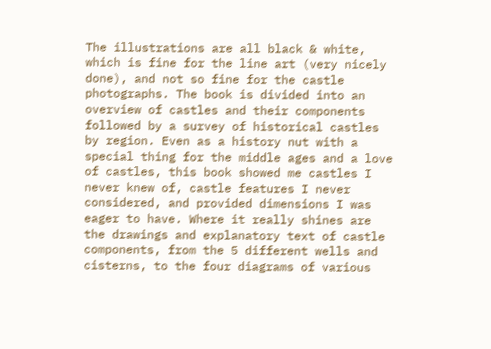The illustrations are all black & white, which is fine for the line art (very nicely done), and not so fine for the castle photographs. The book is divided into an overview of castles and their components followed by a survey of historical castles by region. Even as a history nut with a special thing for the middle ages and a love of castles, this book showed me castles I never knew of, castle features I never considered, and provided dimensions I was eager to have. Where it really shines are the drawings and explanatory text of castle components, from the 5 different wells and cisterns, to the four diagrams of various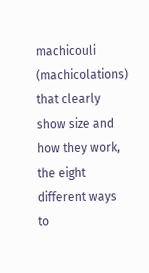machicouli (machicolations) that clearly show size and how they work, the eight different ways to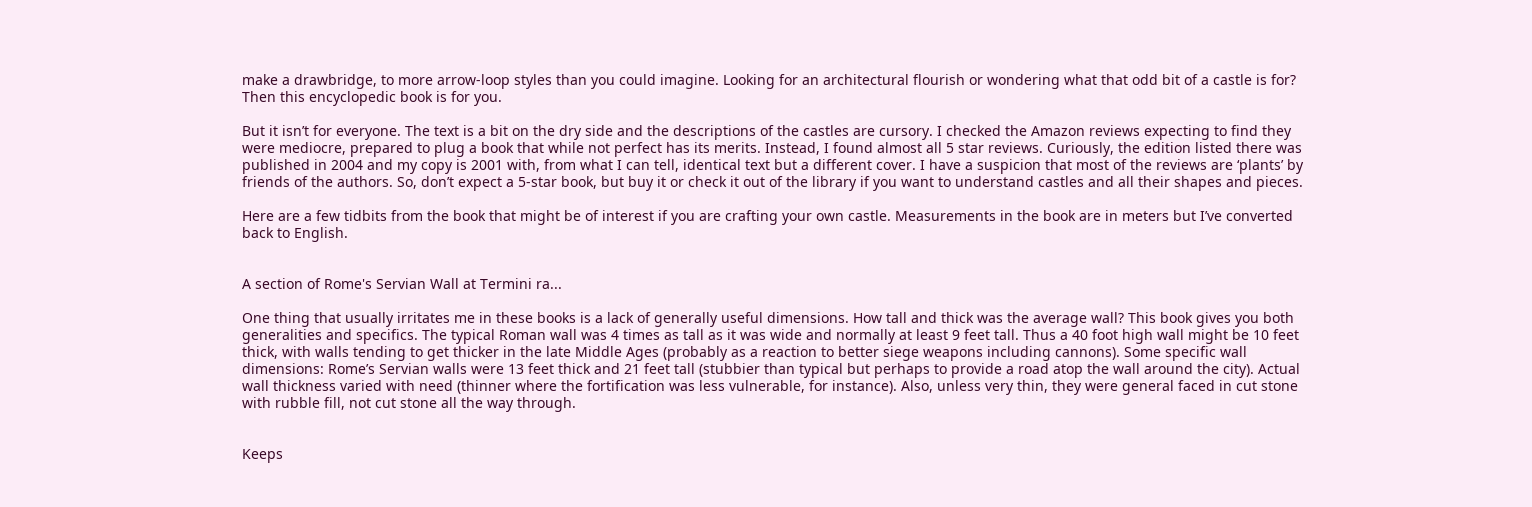make a drawbridge, to more arrow-loop styles than you could imagine. Looking for an architectural flourish or wondering what that odd bit of a castle is for? Then this encyclopedic book is for you.

But it isn’t for everyone. The text is a bit on the dry side and the descriptions of the castles are cursory. I checked the Amazon reviews expecting to find they were mediocre, prepared to plug a book that while not perfect has its merits. Instead, I found almost all 5 star reviews. Curiously, the edition listed there was published in 2004 and my copy is 2001 with, from what I can tell, identical text but a different cover. I have a suspicion that most of the reviews are ‘plants’ by friends of the authors. So, don’t expect a 5-star book, but buy it or check it out of the library if you want to understand castles and all their shapes and pieces.

Here are a few tidbits from the book that might be of interest if you are crafting your own castle. Measurements in the book are in meters but I’ve converted back to English.


A section of Rome's Servian Wall at Termini ra...

One thing that usually irritates me in these books is a lack of generally useful dimensions. How tall and thick was the average wall? This book gives you both generalities and specifics. The typical Roman wall was 4 times as tall as it was wide and normally at least 9 feet tall. Thus a 40 foot high wall might be 10 feet thick, with walls tending to get thicker in the late Middle Ages (probably as a reaction to better siege weapons including cannons). Some specific wall dimensions: Rome’s Servian walls were 13 feet thick and 21 feet tall (stubbier than typical but perhaps to provide a road atop the wall around the city). Actual wall thickness varied with need (thinner where the fortification was less vulnerable, for instance). Also, unless very thin, they were general faced in cut stone with rubble fill, not cut stone all the way through.


Keeps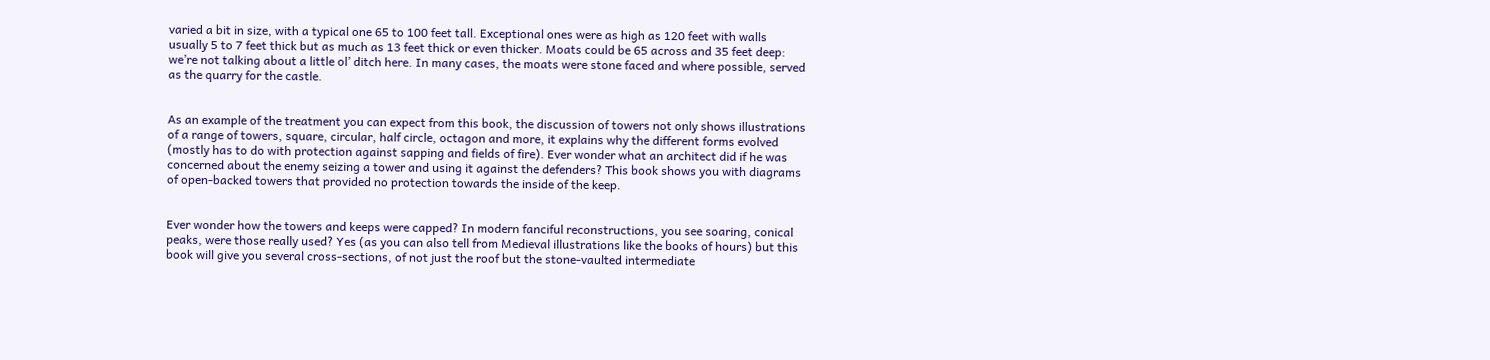varied a bit in size, with a typical one 65 to 100 feet tall. Exceptional ones were as high as 120 feet with walls usually 5 to 7 feet thick but as much as 13 feet thick or even thicker. Moats could be 65 across and 35 feet deep: we’re not talking about a little ol’ ditch here. In many cases, the moats were stone faced and where possible, served as the quarry for the castle.


As an example of the treatment you can expect from this book, the discussion of towers not only shows illustrations of a range of towers, square, circular, half circle, octagon and more, it explains why the different forms evolved (mostly has to do with protection against sapping and fields of fire). Ever wonder what an architect did if he was concerned about the enemy seizing a tower and using it against the defenders? This book shows you with diagrams of open-backed towers that provided no protection towards the inside of the keep.


Ever wonder how the towers and keeps were capped? In modern fanciful reconstructions, you see soaring, conical peaks, were those really used? Yes (as you can also tell from Medieval illustrations like the books of hours) but this book will give you several cross-sections, of not just the roof but the stone-vaulted intermediate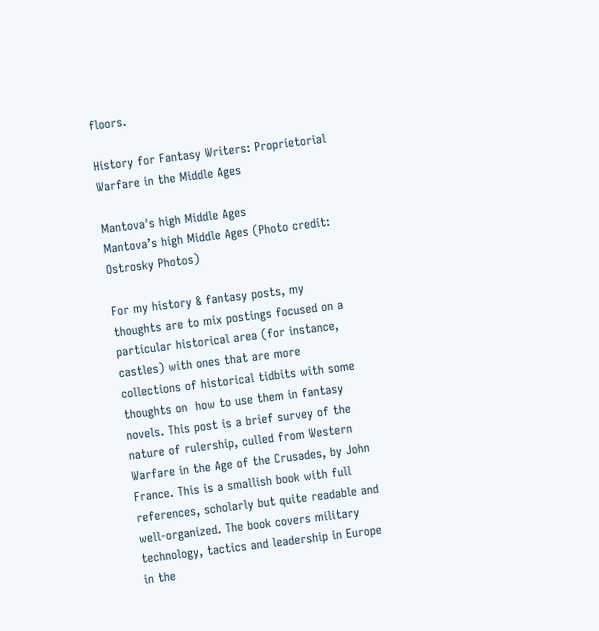floors.

History for Fantasy Writers: Proprietorial Warfare in the Middle Ages

Mantova's high Middle Ages
Mantova’s high Middle Ages (Photo credit: Ostrosky Photos)

For my history & fantasy posts, my thoughts are to mix postings focused on a particular historical area (for instance, castles) with ones that are more collections of historical tidbits with some thoughts on  how to use them in fantasy novels. This post is a brief survey of the nature of rulership, culled from Western Warfare in the Age of the Crusades, by John France. This is a smallish book with full references, scholarly but quite readable and well-organized. The book covers military technology, tactics and leadership in Europe in the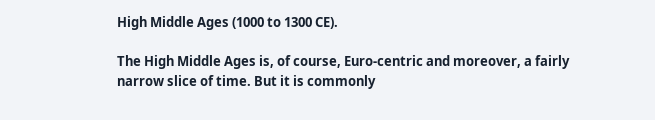High Middle Ages (1000 to 1300 CE).

The High Middle Ages is, of course, Euro-centric and moreover, a fairly narrow slice of time. But it is commonly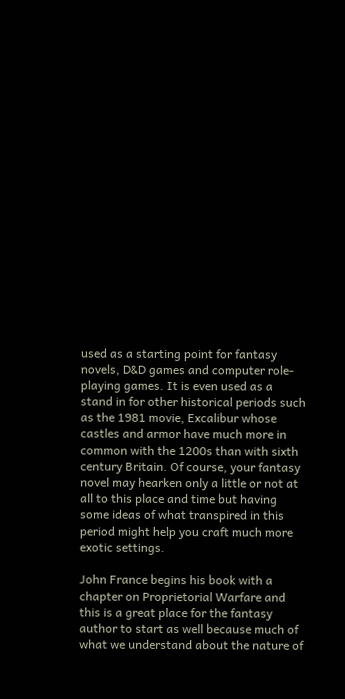used as a starting point for fantasy novels, D&D games and computer role-playing games. It is even used as a stand in for other historical periods such as the 1981 movie, Excalibur whose castles and armor have much more in common with the 1200s than with sixth century Britain. Of course, your fantasy novel may hearken only a little or not at all to this place and time but having some ideas of what transpired in this period might help you craft much more exotic settings.

John France begins his book with a chapter on Proprietorial Warfare and this is a great place for the fantasy author to start as well because much of what we understand about the nature of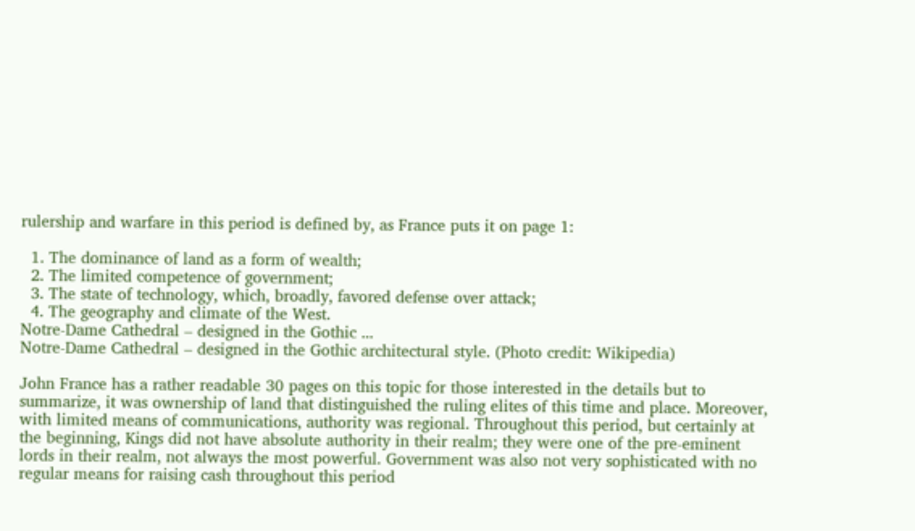rulership and warfare in this period is defined by, as France puts it on page 1:

  1. The dominance of land as a form of wealth;
  2. The limited competence of government;
  3. The state of technology, which, broadly, favored defense over attack;
  4. The geography and climate of the West.
Notre-Dame Cathedral – designed in the Gothic ...
Notre-Dame Cathedral – designed in the Gothic architectural style. (Photo credit: Wikipedia)

John France has a rather readable 30 pages on this topic for those interested in the details but to summarize, it was ownership of land that distinguished the ruling elites of this time and place. Moreover, with limited means of communications, authority was regional. Throughout this period, but certainly at the beginning, Kings did not have absolute authority in their realm; they were one of the pre-eminent lords in their realm, not always the most powerful. Government was also not very sophisticated with no regular means for raising cash throughout this period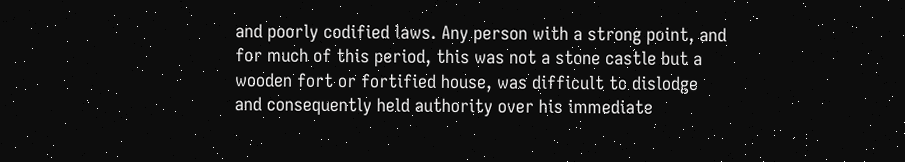and poorly codified laws. Any person with a strong point, and for much of this period, this was not a stone castle but a wooden fort or fortified house, was difficult to dislodge and consequently held authority over his immediate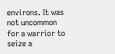environs. It was not uncommon for a warrior to seize a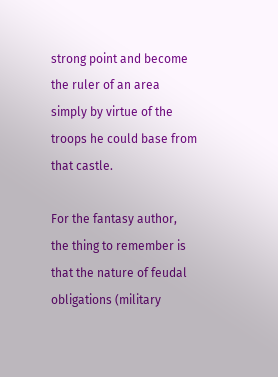strong point and become the ruler of an area simply by virtue of the troops he could base from that castle.

For the fantasy author, the thing to remember is that the nature of feudal obligations (military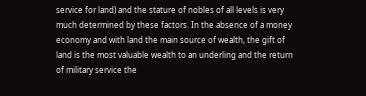service for land) and the stature of nobles of all levels is very much determined by these factors. In the absence of a money economy and with land the main source of wealth, the gift of land is the most valuable wealth to an underling and the return of military service the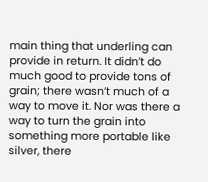main thing that underling can provide in return. It didn’t do much good to provide tons of grain; there wasn’t much of a way to move it. Nor was there a way to turn the grain into something more portable like silver, there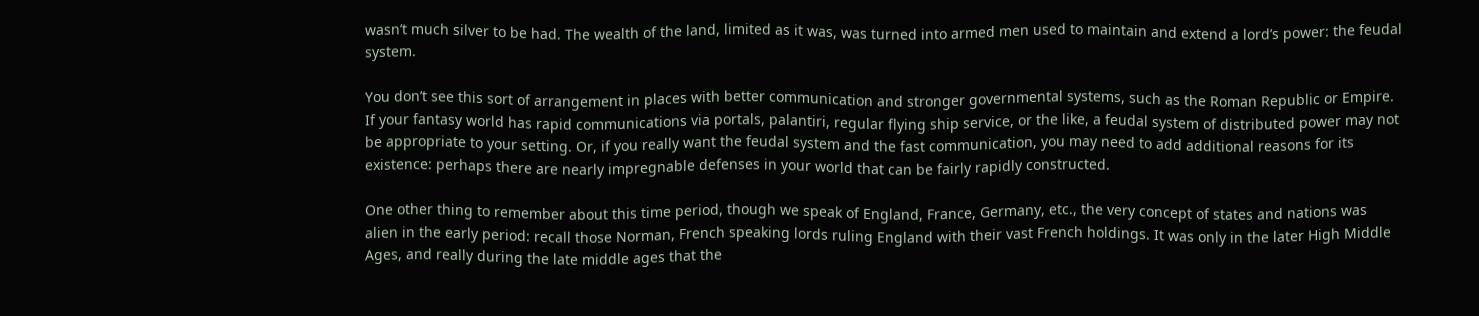wasn’t much silver to be had. The wealth of the land, limited as it was, was turned into armed men used to maintain and extend a lord’s power: the feudal system.

You don’t see this sort of arrangement in places with better communication and stronger governmental systems, such as the Roman Republic or Empire. If your fantasy world has rapid communications via portals, palantiri, regular flying ship service, or the like, a feudal system of distributed power may not be appropriate to your setting. Or, if you really want the feudal system and the fast communication, you may need to add additional reasons for its existence: perhaps there are nearly impregnable defenses in your world that can be fairly rapidly constructed.

One other thing to remember about this time period, though we speak of England, France, Germany, etc., the very concept of states and nations was alien in the early period: recall those Norman, French speaking lords ruling England with their vast French holdings. It was only in the later High Middle Ages, and really during the late middle ages that the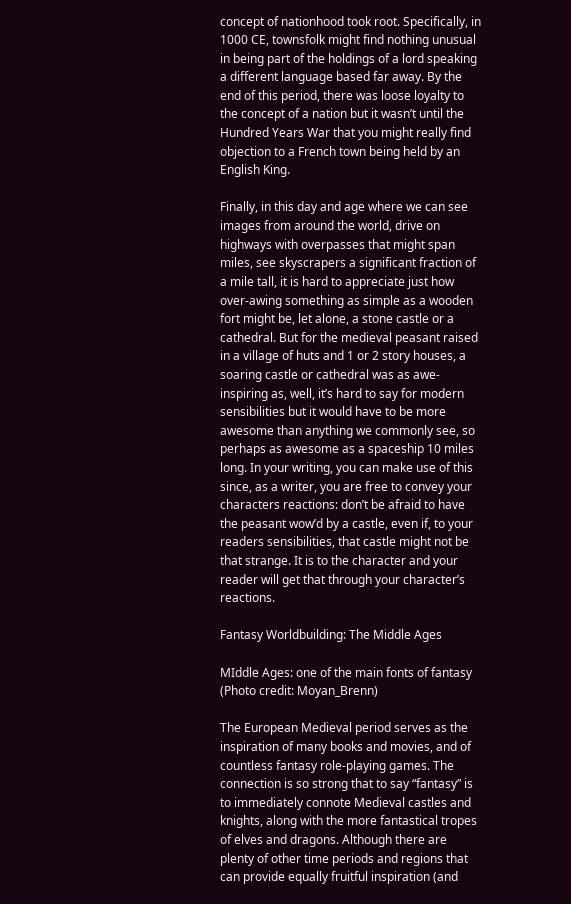concept of nationhood took root. Specifically, in 1000 CE, townsfolk might find nothing unusual in being part of the holdings of a lord speaking a different language based far away. By the end of this period, there was loose loyalty to the concept of a nation but it wasn’t until the Hundred Years War that you might really find objection to a French town being held by an English King.

Finally, in this day and age where we can see images from around the world, drive on highways with overpasses that might span miles, see skyscrapers a significant fraction of a mile tall, it is hard to appreciate just how over-awing something as simple as a wooden fort might be, let alone, a stone castle or a cathedral. But for the medieval peasant raised in a village of huts and 1 or 2 story houses, a soaring castle or cathedral was as awe-inspiring as, well, it’s hard to say for modern sensibilities but it would have to be more awesome than anything we commonly see, so perhaps as awesome as a spaceship 10 miles long. In your writing, you can make use of this since, as a writer, you are free to convey your characters reactions: don’t be afraid to have the peasant wow’d by a castle, even if, to your readers sensibilities, that castle might not be that strange. It is to the character and your reader will get that through your character’s reactions.

Fantasy Worldbuilding: The Middle Ages

MIddle Ages: one of the main fonts of fantasy (Photo credit: Moyan_Brenn)

The European Medieval period serves as the inspiration of many books and movies, and of countless fantasy role-playing games. The connection is so strong that to say “fantasy” is to immediately connote Medieval castles and knights, along with the more fantastical tropes of elves and dragons. Although there are plenty of other time periods and regions that can provide equally fruitful inspiration (and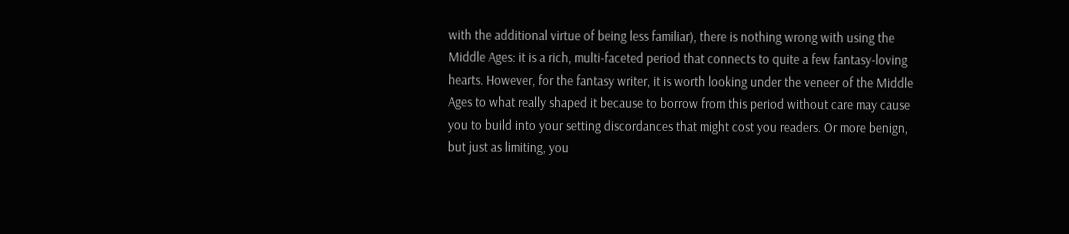with the additional virtue of being less familiar), there is nothing wrong with using the Middle Ages: it is a rich, multi-faceted period that connects to quite a few fantasy-loving hearts. However, for the fantasy writer, it is worth looking under the veneer of the Middle Ages to what really shaped it because to borrow from this period without care may cause you to build into your setting discordances that might cost you readers. Or more benign, but just as limiting, you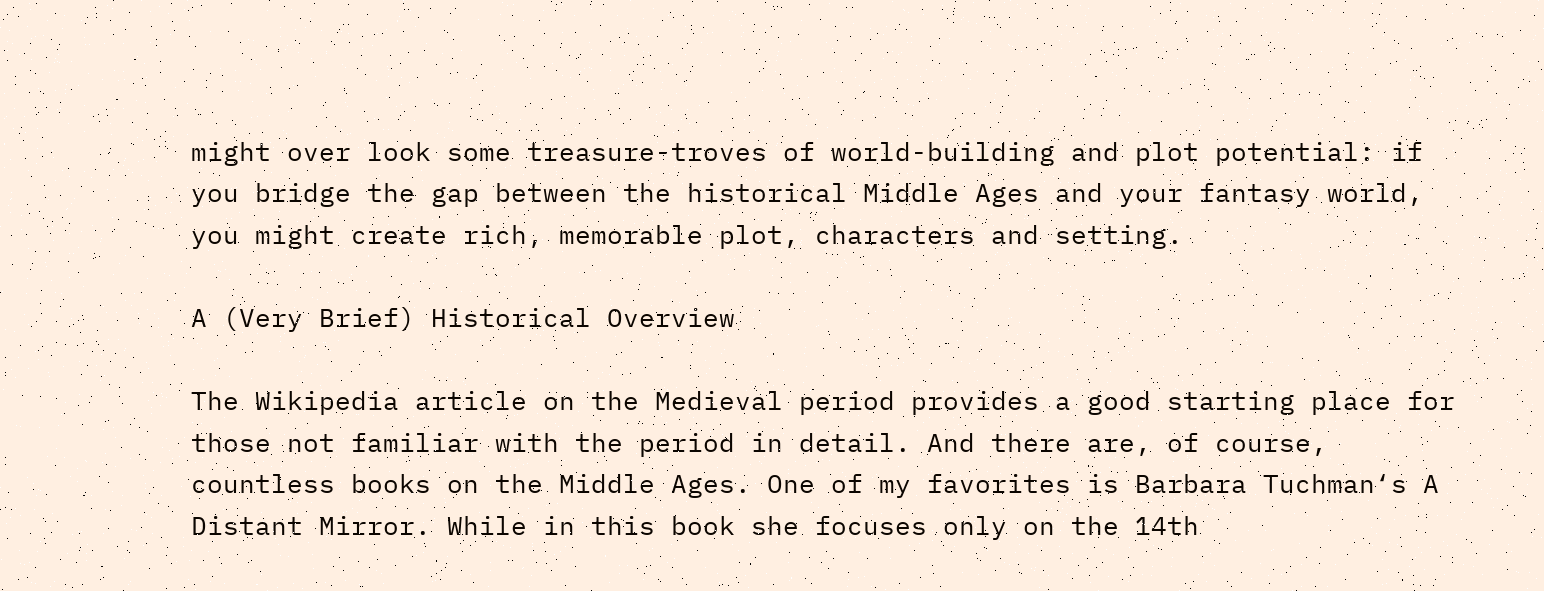might over look some treasure-troves of world-building and plot potential: if you bridge the gap between the historical Middle Ages and your fantasy world, you might create rich, memorable plot, characters and setting.

A (Very Brief) Historical Overview

The Wikipedia article on the Medieval period provides a good starting place for those not familiar with the period in detail. And there are, of course, countless books on the Middle Ages. One of my favorites is Barbara Tuchman‘s A Distant Mirror. While in this book she focuses only on the 14th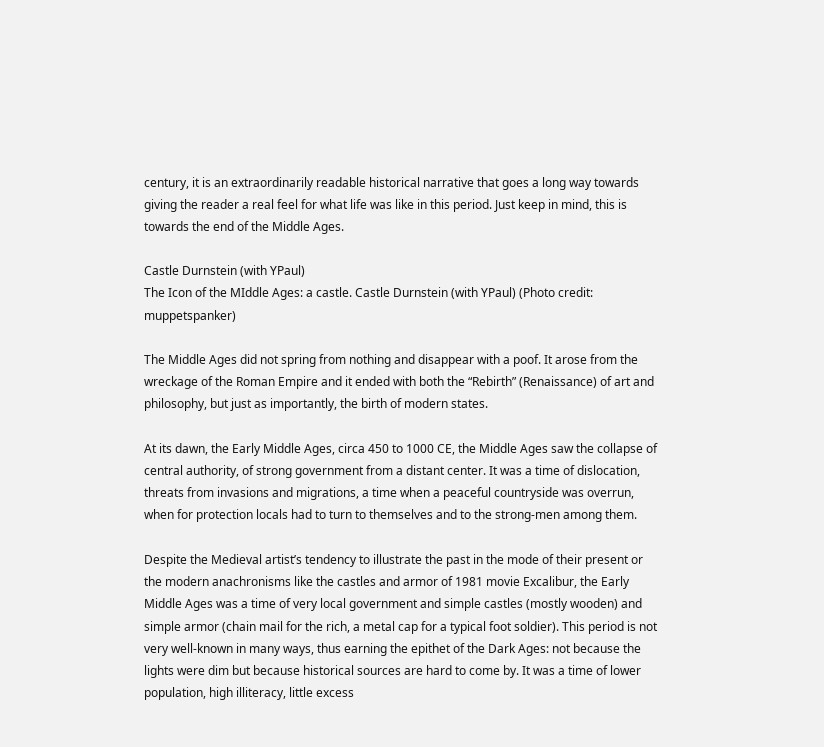century, it is an extraordinarily readable historical narrative that goes a long way towards giving the reader a real feel for what life was like in this period. Just keep in mind, this is towards the end of the Middle Ages.

Castle Durnstein (with YPaul)
The Icon of the MIddle Ages: a castle. Castle Durnstein (with YPaul) (Photo credit: muppetspanker)

The Middle Ages did not spring from nothing and disappear with a poof. It arose from the wreckage of the Roman Empire and it ended with both the “Rebirth” (Renaissance) of art and philosophy, but just as importantly, the birth of modern states.

At its dawn, the Early Middle Ages, circa 450 to 1000 CE, the Middle Ages saw the collapse of central authority, of strong government from a distant center. It was a time of dislocation, threats from invasions and migrations, a time when a peaceful countryside was overrun, when for protection locals had to turn to themselves and to the strong-men among them.

Despite the Medieval artist’s tendency to illustrate the past in the mode of their present or the modern anachronisms like the castles and armor of 1981 movie Excalibur, the Early Middle Ages was a time of very local government and simple castles (mostly wooden) and simple armor (chain mail for the rich, a metal cap for a typical foot soldier). This period is not very well-known in many ways, thus earning the epithet of the Dark Ages: not because the lights were dim but because historical sources are hard to come by. It was a time of lower population, high illiteracy, little excess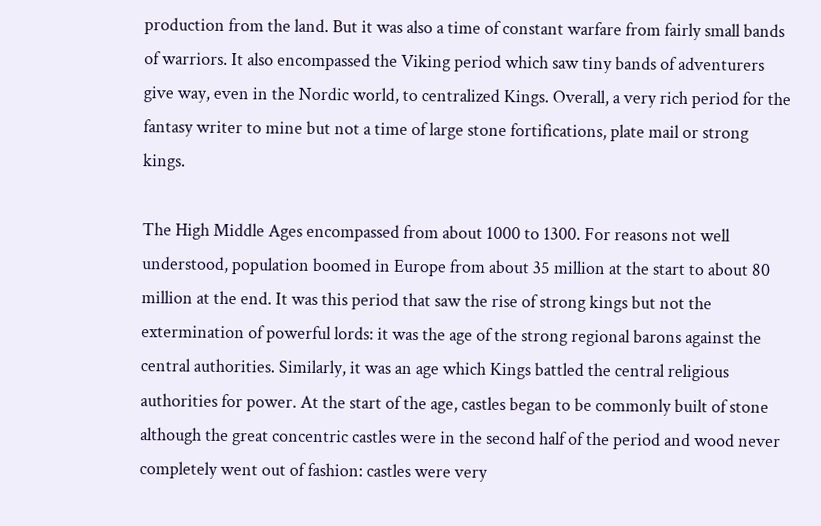production from the land. But it was also a time of constant warfare from fairly small bands of warriors. It also encompassed the Viking period which saw tiny bands of adventurers give way, even in the Nordic world, to centralized Kings. Overall, a very rich period for the fantasy writer to mine but not a time of large stone fortifications, plate mail or strong kings.

The High Middle Ages encompassed from about 1000 to 1300. For reasons not well understood, population boomed in Europe from about 35 million at the start to about 80 million at the end. It was this period that saw the rise of strong kings but not the extermination of powerful lords: it was the age of the strong regional barons against the central authorities. Similarly, it was an age which Kings battled the central religious authorities for power. At the start of the age, castles began to be commonly built of stone although the great concentric castles were in the second half of the period and wood never completely went out of fashion: castles were very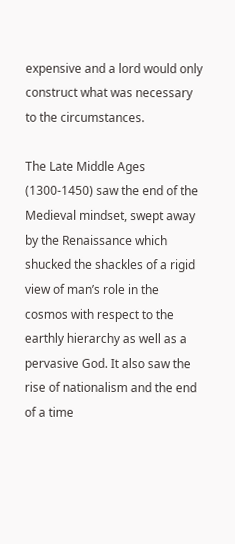expensive and a lord would only construct what was necessary to the circumstances.

The Late Middle Ages (1300-1450) saw the end of the Medieval mindset, swept away by the Renaissance which shucked the shackles of a rigid view of man’s role in the cosmos with respect to the earthly hierarchy as well as a pervasive God. It also saw the rise of nationalism and the end of a time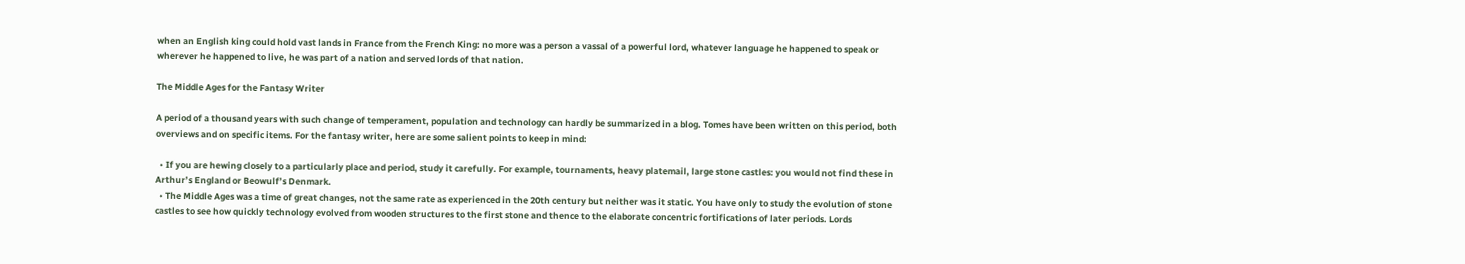when an English king could hold vast lands in France from the French King: no more was a person a vassal of a powerful lord, whatever language he happened to speak or wherever he happened to live, he was part of a nation and served lords of that nation.

The Middle Ages for the Fantasy Writer

A period of a thousand years with such change of temperament, population and technology can hardly be summarized in a blog. Tomes have been written on this period, both overviews and on specific items. For the fantasy writer, here are some salient points to keep in mind:

  • If you are hewing closely to a particularly place and period, study it carefully. For example, tournaments, heavy platemail, large stone castles: you would not find these in Arthur’s England or Beowulf’s Denmark.
  • The Middle Ages was a time of great changes, not the same rate as experienced in the 20th century but neither was it static. You have only to study the evolution of stone castles to see how quickly technology evolved from wooden structures to the first stone and thence to the elaborate concentric fortifications of later periods. Lords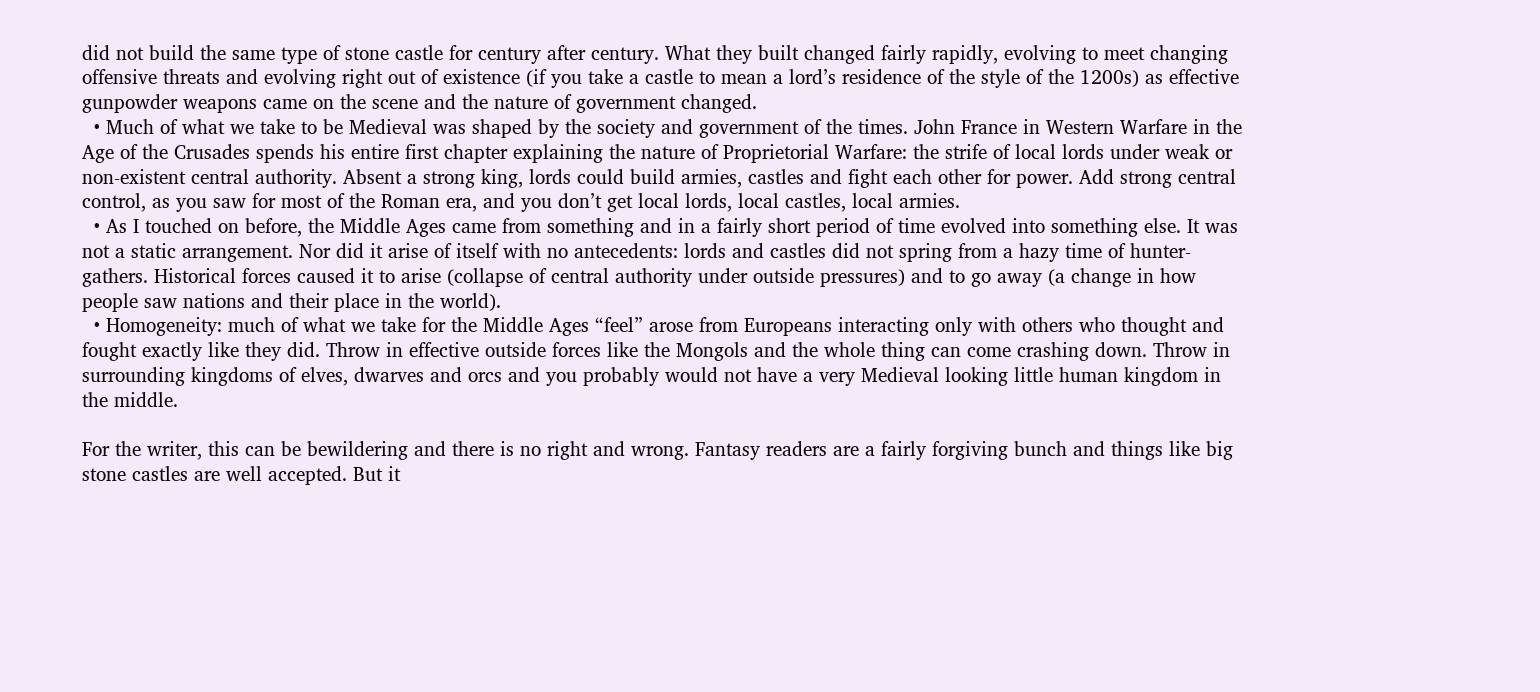did not build the same type of stone castle for century after century. What they built changed fairly rapidly, evolving to meet changing offensive threats and evolving right out of existence (if you take a castle to mean a lord’s residence of the style of the 1200s) as effective gunpowder weapons came on the scene and the nature of government changed.
  • Much of what we take to be Medieval was shaped by the society and government of the times. John France in Western Warfare in the Age of the Crusades spends his entire first chapter explaining the nature of Proprietorial Warfare: the strife of local lords under weak or non-existent central authority. Absent a strong king, lords could build armies, castles and fight each other for power. Add strong central control, as you saw for most of the Roman era, and you don’t get local lords, local castles, local armies.
  • As I touched on before, the Middle Ages came from something and in a fairly short period of time evolved into something else. It was not a static arrangement. Nor did it arise of itself with no antecedents: lords and castles did not spring from a hazy time of hunter-gathers. Historical forces caused it to arise (collapse of central authority under outside pressures) and to go away (a change in how people saw nations and their place in the world).
  • Homogeneity: much of what we take for the Middle Ages “feel” arose from Europeans interacting only with others who thought and fought exactly like they did. Throw in effective outside forces like the Mongols and the whole thing can come crashing down. Throw in surrounding kingdoms of elves, dwarves and orcs and you probably would not have a very Medieval looking little human kingdom in the middle.

For the writer, this can be bewildering and there is no right and wrong. Fantasy readers are a fairly forgiving bunch and things like big stone castles are well accepted. But it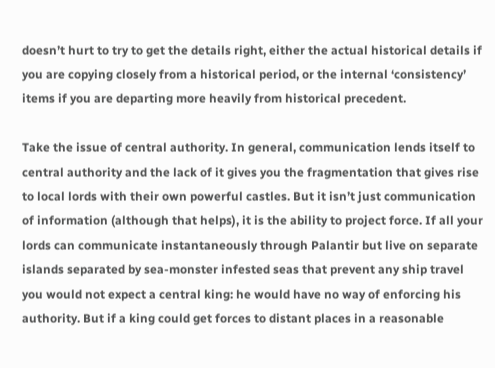doesn’t hurt to try to get the details right, either the actual historical details if you are copying closely from a historical period, or the internal ‘consistency’ items if you are departing more heavily from historical precedent.

Take the issue of central authority. In general, communication lends itself to central authority and the lack of it gives you the fragmentation that gives rise to local lords with their own powerful castles. But it isn’t just communication of information (although that helps), it is the ability to project force. If all your lords can communicate instantaneously through Palantir but live on separate islands separated by sea-monster infested seas that prevent any ship travel you would not expect a central king: he would have no way of enforcing his authority. But if a king could get forces to distant places in a reasonable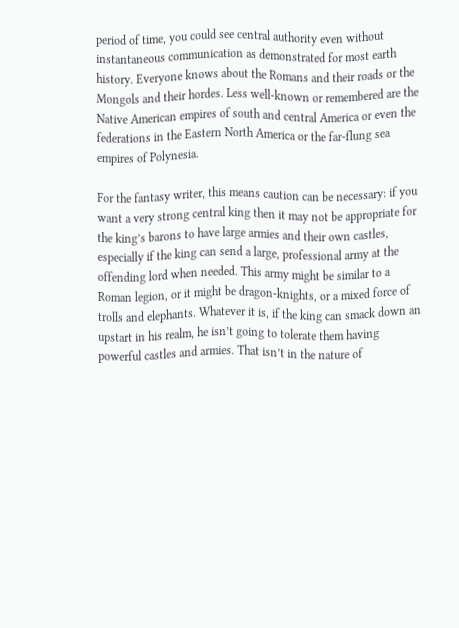period of time, you could see central authority even without instantaneous communication as demonstrated for most earth history. Everyone knows about the Romans and their roads or the Mongols and their hordes. Less well-known or remembered are the Native American empires of south and central America or even the federations in the Eastern North America or the far-flung sea empires of Polynesia.

For the fantasy writer, this means caution can be necessary: if you want a very strong central king then it may not be appropriate for the king’s barons to have large armies and their own castles, especially if the king can send a large, professional army at the offending lord when needed. This army might be similar to a Roman legion, or it might be dragon-knights, or a mixed force of trolls and elephants. Whatever it is, if the king can smack down an upstart in his realm, he isn’t going to tolerate them having powerful castles and armies. That isn’t in the nature of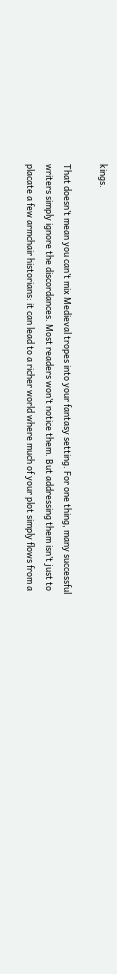kings.

That doesn’t mean you can’t mix Medieval tropes into your fantasy setting. For one thing, many successful writers simply ignore the discordances. Most readers won’t notice them. But addressing them isn’t just to placate a few armchair historians: it can lead to a richer world where much of your plot simply flows from a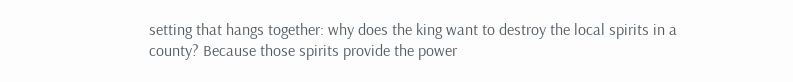setting that hangs together: why does the king want to destroy the local spirits in a county? Because those spirits provide the power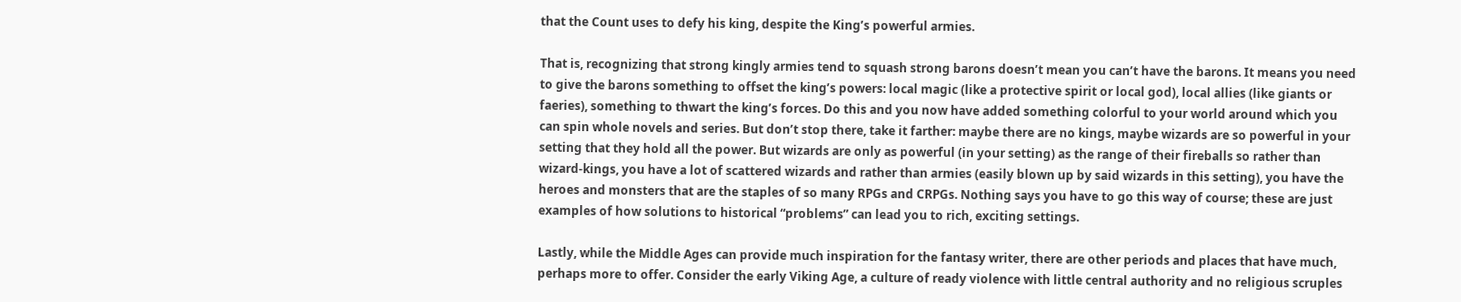that the Count uses to defy his king, despite the King’s powerful armies.

That is, recognizing that strong kingly armies tend to squash strong barons doesn’t mean you can’t have the barons. It means you need to give the barons something to offset the king’s powers: local magic (like a protective spirit or local god), local allies (like giants or faeries), something to thwart the king’s forces. Do this and you now have added something colorful to your world around which you can spin whole novels and series. But don’t stop there, take it farther: maybe there are no kings, maybe wizards are so powerful in your setting that they hold all the power. But wizards are only as powerful (in your setting) as the range of their fireballs so rather than wizard-kings, you have a lot of scattered wizards and rather than armies (easily blown up by said wizards in this setting), you have the heroes and monsters that are the staples of so many RPGs and CRPGs. Nothing says you have to go this way of course; these are just examples of how solutions to historical “problems” can lead you to rich, exciting settings.

Lastly, while the Middle Ages can provide much inspiration for the fantasy writer, there are other periods and places that have much, perhaps more to offer. Consider the early Viking Age, a culture of ready violence with little central authority and no religious scruples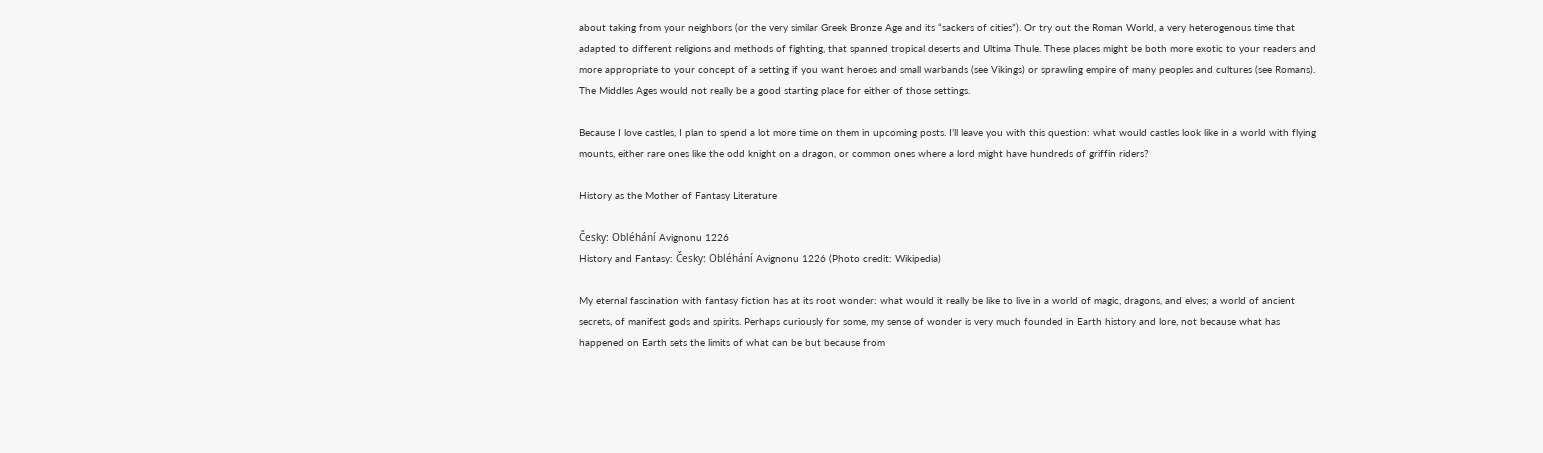about taking from your neighbors (or the very similar Greek Bronze Age and its “sackers of cities”). Or try out the Roman World, a very heterogenous time that adapted to different religions and methods of fighting, that spanned tropical deserts and Ultima Thule. These places might be both more exotic to your readers and more appropriate to your concept of a setting if you want heroes and small warbands (see Vikings) or sprawling empire of many peoples and cultures (see Romans). The Middles Ages would not really be a good starting place for either of those settings.

Because I love castles, I plan to spend a lot more time on them in upcoming posts. I’ll leave you with this question: what would castles look like in a world with flying mounts, either rare ones like the odd knight on a dragon, or common ones where a lord might have hundreds of griffin riders?

History as the Mother of Fantasy Literature

Česky: Obléhání Avignonu 1226
History and Fantasy: Česky: Obléhání Avignonu 1226 (Photo credit: Wikipedia)

My eternal fascination with fantasy fiction has at its root wonder: what would it really be like to live in a world of magic, dragons, and elves; a world of ancient secrets, of manifest gods and spirits. Perhaps curiously for some, my sense of wonder is very much founded in Earth history and lore, not because what has happened on Earth sets the limits of what can be but because from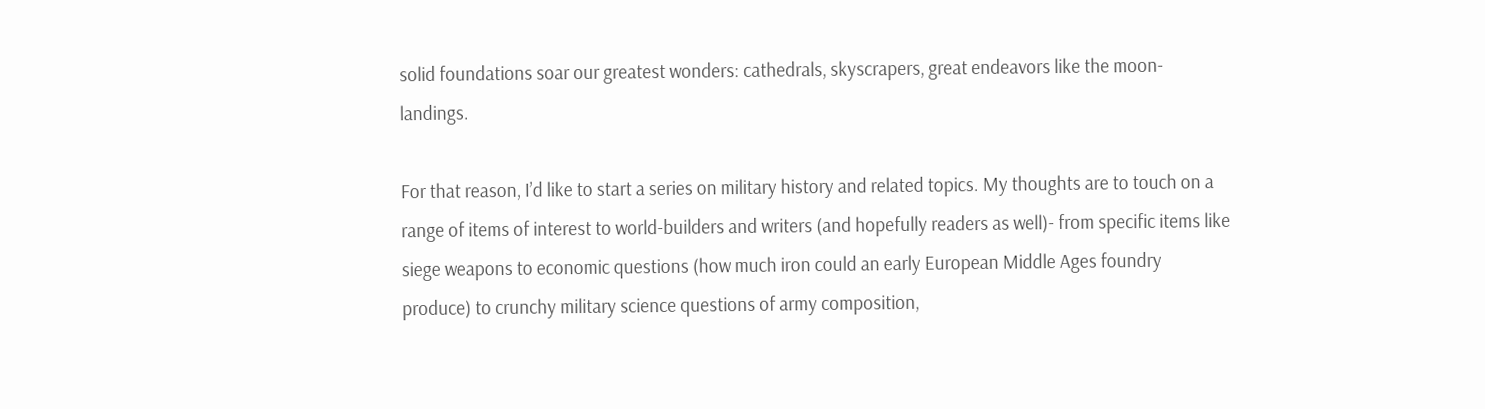solid foundations soar our greatest wonders: cathedrals, skyscrapers, great endeavors like the moon-landings.

For that reason, I’d like to start a series on military history and related topics. My thoughts are to touch on a range of items of interest to world-builders and writers (and hopefully readers as well)- from specific items like siege weapons to economic questions (how much iron could an early European Middle Ages foundry produce) to crunchy military science questions of army composition,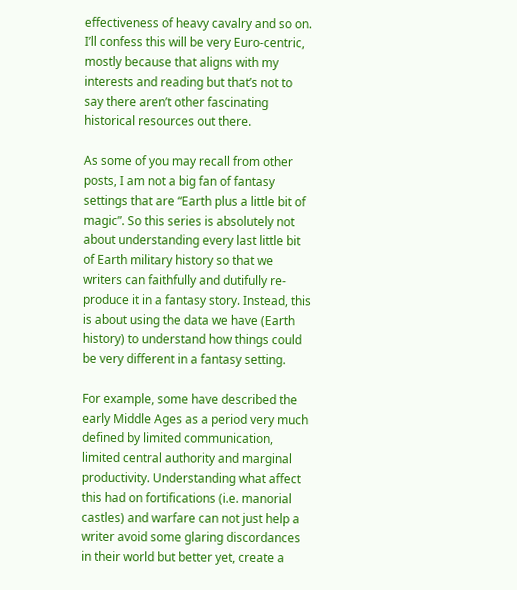effectiveness of heavy cavalry and so on. I’ll confess this will be very Euro-centric, mostly because that aligns with my interests and reading but that’s not to say there aren’t other fascinating historical resources out there.

As some of you may recall from other posts, I am not a big fan of fantasy settings that are “Earth plus a little bit of magic”. So this series is absolutely not about understanding every last little bit of Earth military history so that we writers can faithfully and dutifully re-produce it in a fantasy story. Instead, this is about using the data we have (Earth history) to understand how things could be very different in a fantasy setting.

For example, some have described the early Middle Ages as a period very much defined by limited communication, limited central authority and marginal productivity. Understanding what affect this had on fortifications (i.e. manorial castles) and warfare can not just help a writer avoid some glaring discordances in their world but better yet, create a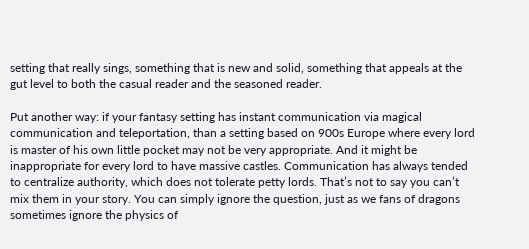setting that really sings, something that is new and solid, something that appeals at the gut level to both the casual reader and the seasoned reader.

Put another way: if your fantasy setting has instant communication via magical communication and teleportation, than a setting based on 900s Europe where every lord is master of his own little pocket may not be very appropriate. And it might be inappropriate for every lord to have massive castles. Communication has always tended to centralize authority, which does not tolerate petty lords. That’s not to say you can’t mix them in your story. You can simply ignore the question, just as we fans of dragons sometimes ignore the physics of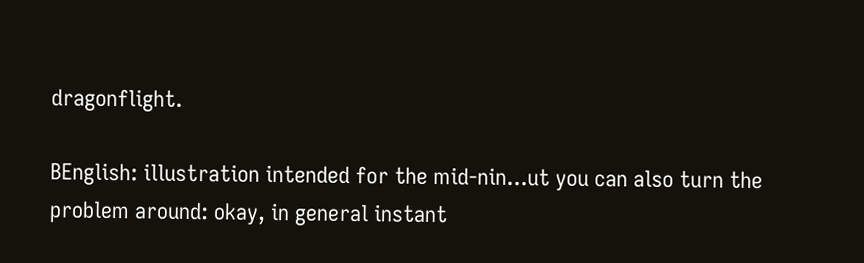dragonflight.

BEnglish: illustration intended for the mid-nin...ut you can also turn the problem around: okay, in general instant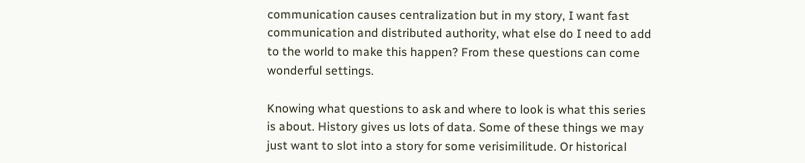communication causes centralization but in my story, I want fast communication and distributed authority, what else do I need to add to the world to make this happen? From these questions can come wonderful settings.

Knowing what questions to ask and where to look is what this series is about. History gives us lots of data. Some of these things we may just want to slot into a story for some verisimilitude. Or historical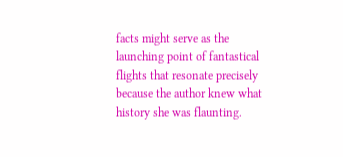facts might serve as the launching point of fantastical flights that resonate precisely because the author knew what history she was flaunting.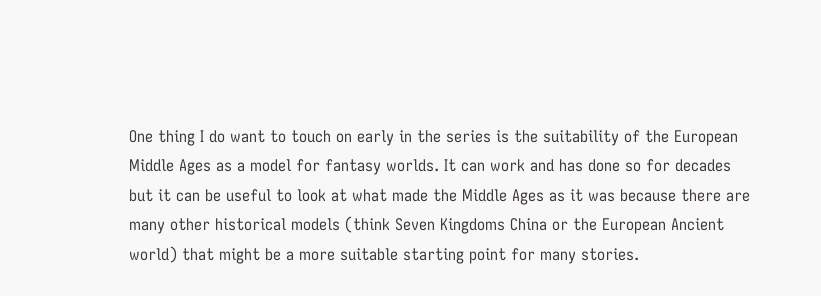One thing I do want to touch on early in the series is the suitability of the European Middle Ages as a model for fantasy worlds. It can work and has done so for decades but it can be useful to look at what made the Middle Ages as it was because there are many other historical models (think Seven Kingdoms China or the European Ancient world) that might be a more suitable starting point for many stories.